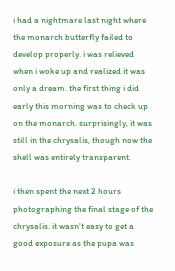i had a nightmare last night where the monarch butterfly failed to develop properly. i was relieved when i woke up and realized it was only a dream. the first thing i did early this morning was to check up on the monarch. surprisingly, it was still in the chrysalis, though now the shell was entirely transparent.

i then spent the next 2 hours photographing the final stage of the chrysalis. it wasn't easy to get a good exposure as the pupa was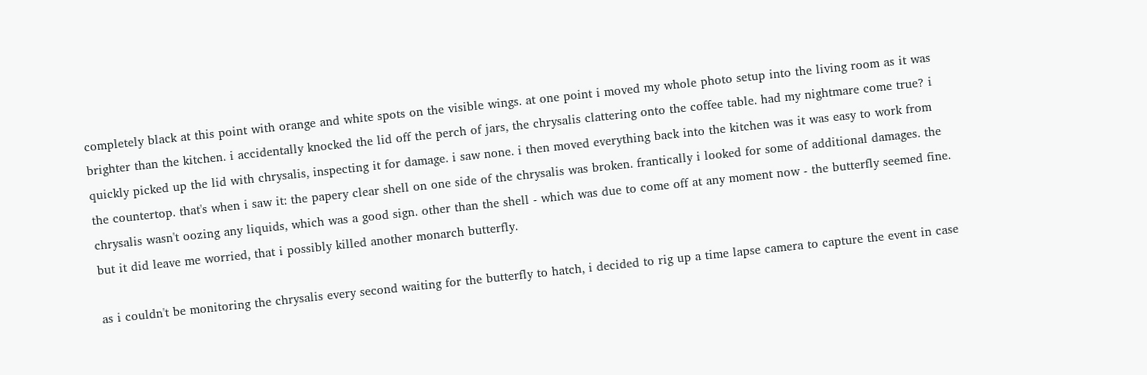completely black at this point with orange and white spots on the visible wings. at one point i moved my whole photo setup into the living room as it was brighter than the kitchen. i accidentally knocked the lid off the perch of jars, the chrysalis clattering onto the coffee table. had my nightmare come true? i quickly picked up the lid with chrysalis, inspecting it for damage. i saw none. i then moved everything back into the kitchen was it was easy to work from the countertop. that's when i saw it: the papery clear shell on one side of the chrysalis was broken. frantically i looked for some of additional damages. the chrysalis wasn't oozing any liquids, which was a good sign. other than the shell - which was due to come off at any moment now - the butterfly seemed fine. but it did leave me worried, that i possibly killed another monarch butterfly.

as i couldn't be monitoring the chrysalis every second waiting for the butterfly to hatch, i decided to rig up a time lapse camera to capture the event in case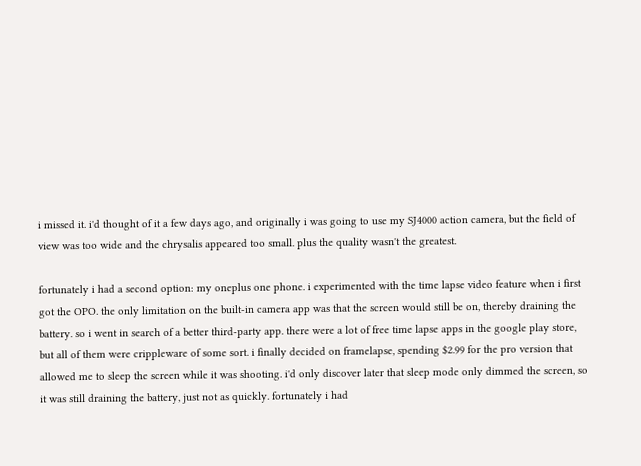i missed it. i'd thought of it a few days ago, and originally i was going to use my SJ4000 action camera, but the field of view was too wide and the chrysalis appeared too small. plus the quality wasn't the greatest.

fortunately i had a second option: my oneplus one phone. i experimented with the time lapse video feature when i first got the OPO. the only limitation on the built-in camera app was that the screen would still be on, thereby draining the battery. so i went in search of a better third-party app. there were a lot of free time lapse apps in the google play store, but all of them were crippleware of some sort. i finally decided on framelapse, spending $2.99 for the pro version that allowed me to sleep the screen while it was shooting. i'd only discover later that sleep mode only dimmed the screen, so it was still draining the battery, just not as quickly. fortunately i had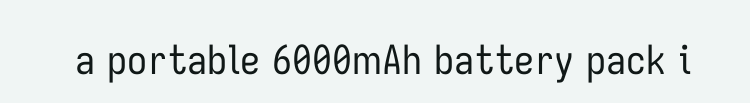a portable 6000mAh battery pack i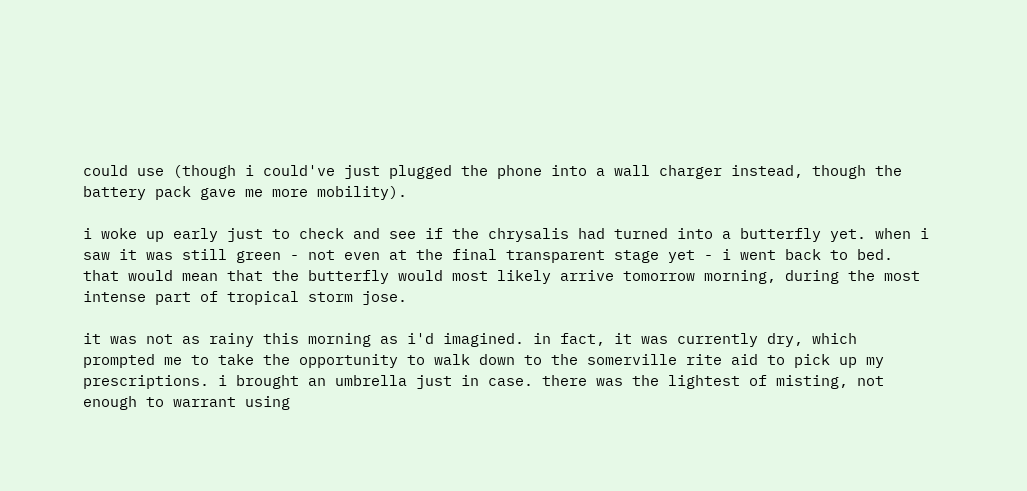could use (though i could've just plugged the phone into a wall charger instead, though the battery pack gave me more mobility).

i woke up early just to check and see if the chrysalis had turned into a butterfly yet. when i saw it was still green - not even at the final transparent stage yet - i went back to bed. that would mean that the butterfly would most likely arrive tomorrow morning, during the most intense part of tropical storm jose.

it was not as rainy this morning as i'd imagined. in fact, it was currently dry, which prompted me to take the opportunity to walk down to the somerville rite aid to pick up my prescriptions. i brought an umbrella just in case. there was the lightest of misting, not enough to warrant using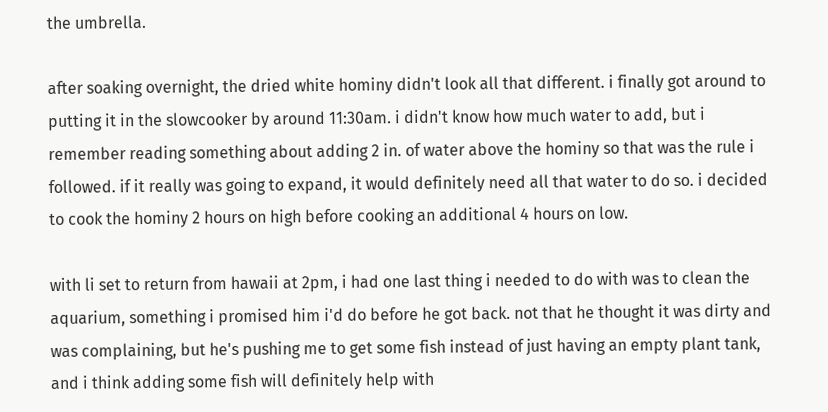the umbrella.

after soaking overnight, the dried white hominy didn't look all that different. i finally got around to putting it in the slowcooker by around 11:30am. i didn't know how much water to add, but i remember reading something about adding 2 in. of water above the hominy so that was the rule i followed. if it really was going to expand, it would definitely need all that water to do so. i decided to cook the hominy 2 hours on high before cooking an additional 4 hours on low.

with li set to return from hawaii at 2pm, i had one last thing i needed to do with was to clean the aquarium, something i promised him i'd do before he got back. not that he thought it was dirty and was complaining, but he's pushing me to get some fish instead of just having an empty plant tank, and i think adding some fish will definitely help with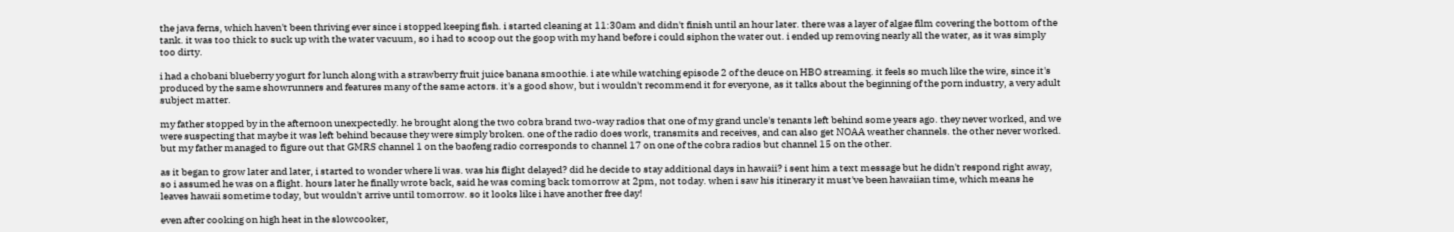the java ferns, which haven't been thriving ever since i stopped keeping fish. i started cleaning at 11:30am and didn't finish until an hour later. there was a layer of algae film covering the bottom of the tank. it was too thick to suck up with the water vacuum, so i had to scoop out the goop with my hand before i could siphon the water out. i ended up removing nearly all the water, as it was simply too dirty.

i had a chobani blueberry yogurt for lunch along with a strawberry fruit juice banana smoothie. i ate while watching episode 2 of the deuce on HBO streaming. it feels so much like the wire, since it's produced by the same showrunners and features many of the same actors. it's a good show, but i wouldn't recommend it for everyone, as it talks about the beginning of the porn industry, a very adult subject matter.

my father stopped by in the afternoon unexpectedly. he brought along the two cobra brand two-way radios that one of my grand uncle's tenants left behind some years ago. they never worked, and we were suspecting that maybe it was left behind because they were simply broken. one of the radio does work, transmits and receives, and can also get NOAA weather channels. the other never worked. but my father managed to figure out that GMRS channel 1 on the baofeng radio corresponds to channel 17 on one of the cobra radios but channel 15 on the other.

as it began to grow later and later, i started to wonder where li was. was his flight delayed? did he decide to stay additional days in hawaii? i sent him a text message but he didn't respond right away, so i assumed he was on a flight. hours later he finally wrote back, said he was coming back tomorrow at 2pm, not today. when i saw his itinerary it must've been hawaiian time, which means he leaves hawaii sometime today, but wouldn't arrive until tomorrow. so it looks like i have another free day!

even after cooking on high heat in the slowcooker,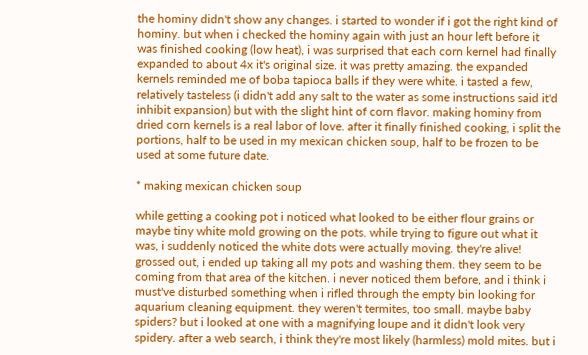the hominy didn't show any changes. i started to wonder if i got the right kind of hominy. but when i checked the hominy again with just an hour left before it was finished cooking (low heat), i was surprised that each corn kernel had finally expanded to about 4x it's original size. it was pretty amazing. the expanded kernels reminded me of boba tapioca balls if they were white. i tasted a few, relatively tasteless (i didn't add any salt to the water as some instructions said it'd inhibit expansion) but with the slight hint of corn flavor. making hominy from dried corn kernels is a real labor of love. after it finally finished cooking, i split the portions, half to be used in my mexican chicken soup, half to be frozen to be used at some future date.

* making mexican chicken soup

while getting a cooking pot i noticed what looked to be either flour grains or maybe tiny white mold growing on the pots. while trying to figure out what it was, i suddenly noticed the white dots were actually moving. they're alive! grossed out, i ended up taking all my pots and washing them. they seem to be coming from that area of the kitchen. i never noticed them before, and i think i must've disturbed something when i rifled through the empty bin looking for aquarium cleaning equipment. they weren't termites, too small. maybe baby spiders? but i looked at one with a magnifying loupe and it didn't look very spidery. after a web search, i think they're most likely (harmless) mold mites. but i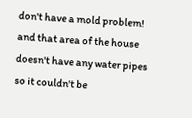don't have a mold problem! and that area of the house doesn't have any water pipes so it couldn't be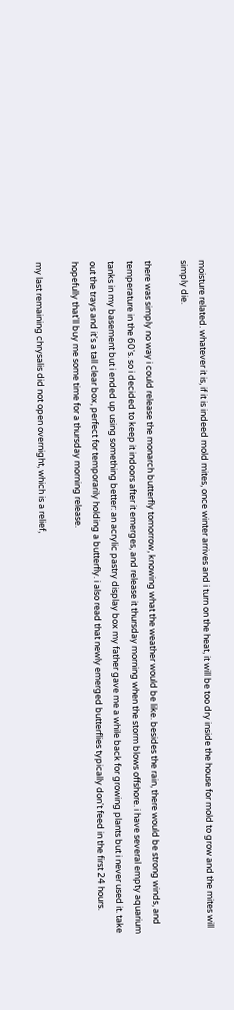moisture related. whatever it is, if it is indeed mold mites, once winter arrives and i turn on the heat, it will be too dry inside the house for mold to grow and the mites will simply die.

there was simply no way i could release the monarch butterfly tomorrow, knowing what the weather would be like. besides the rain, there would be strong winds, and temperature in the 60's. so i decided to keep it indoors after it emerges, and release it thursday morning when the storm blows offshore. i have several empty aquarium tanks in my basement but i ended up using something better: an acrylic pastry display box my father gave me a while back for growing plants but i never used it. take out the trays and it's a tall clear box, perfect for temporarily holding a butterfly. i also read that newly emerged butterflies typically don't feed in the first 24 hours. hopefully that'll buy me some time for a thursday morning release.

my last remaining chrysalis did not open overnight, which is a relief,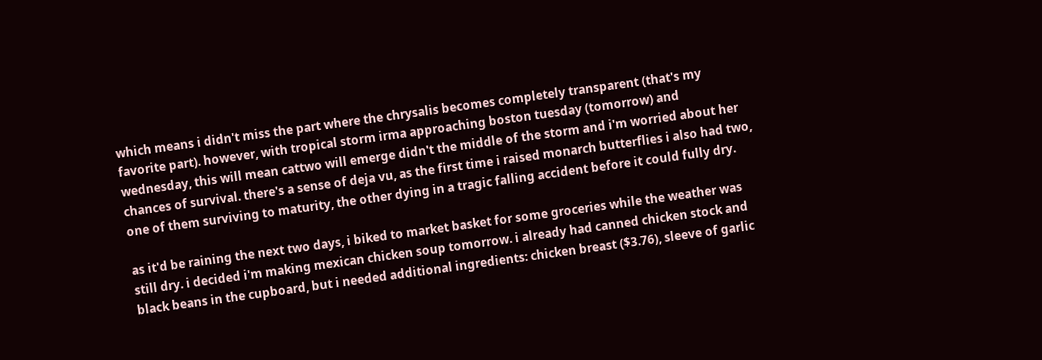which means i didn't miss the part where the chrysalis becomes completely transparent (that's my favorite part). however, with tropical storm irma approaching boston tuesday (tomorrow) and wednesday, this will mean cattwo will emerge didn't the middle of the storm and i'm worried about her chances of survival. there's a sense of deja vu, as the first time i raised monarch butterflies i also had two, one of them surviving to maturity, the other dying in a tragic falling accident before it could fully dry.

as it'd be raining the next two days, i biked to market basket for some groceries while the weather was still dry. i decided i'm making mexican chicken soup tomorrow. i already had canned chicken stock and black beans in the cupboard, but i needed additional ingredients: chicken breast ($3.76), sleeve of garlic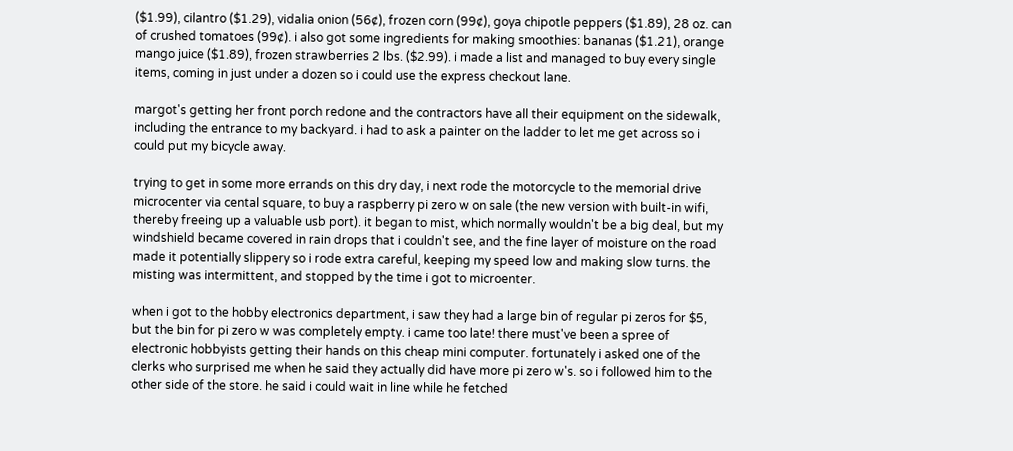($1.99), cilantro ($1.29), vidalia onion (56¢), frozen corn (99¢), goya chipotle peppers ($1.89), 28 oz. can of crushed tomatoes (99¢). i also got some ingredients for making smoothies: bananas ($1.21), orange mango juice ($1.89), frozen strawberries 2 lbs. ($2.99). i made a list and managed to buy every single items, coming in just under a dozen so i could use the express checkout lane.

margot's getting her front porch redone and the contractors have all their equipment on the sidewalk, including the entrance to my backyard. i had to ask a painter on the ladder to let me get across so i could put my bicycle away.

trying to get in some more errands on this dry day, i next rode the motorcycle to the memorial drive microcenter via cental square, to buy a raspberry pi zero w on sale (the new version with built-in wifi, thereby freeing up a valuable usb port). it began to mist, which normally wouldn't be a big deal, but my windshield became covered in rain drops that i couldn't see, and the fine layer of moisture on the road made it potentially slippery so i rode extra careful, keeping my speed low and making slow turns. the misting was intermittent, and stopped by the time i got to microenter.

when i got to the hobby electronics department, i saw they had a large bin of regular pi zeros for $5, but the bin for pi zero w was completely empty. i came too late! there must've been a spree of electronic hobbyists getting their hands on this cheap mini computer. fortunately i asked one of the clerks who surprised me when he said they actually did have more pi zero w's. so i followed him to the other side of the store. he said i could wait in line while he fetched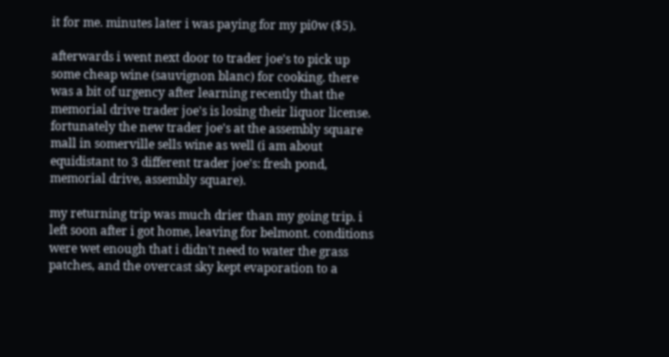it for me. minutes later i was paying for my pi0w ($5).

afterwards i went next door to trader joe's to pick up some cheap wine (sauvignon blanc) for cooking. there was a bit of urgency after learning recently that the memorial drive trader joe's is losing their liquor license. fortunately the new trader joe's at the assembly square mall in somerville sells wine as well (i am about equidistant to 3 different trader joe's: fresh pond, memorial drive, assembly square).

my returning trip was much drier than my going trip. i left soon after i got home, leaving for belmont. conditions were wet enough that i didn't need to water the grass patches, and the overcast sky kept evaporation to a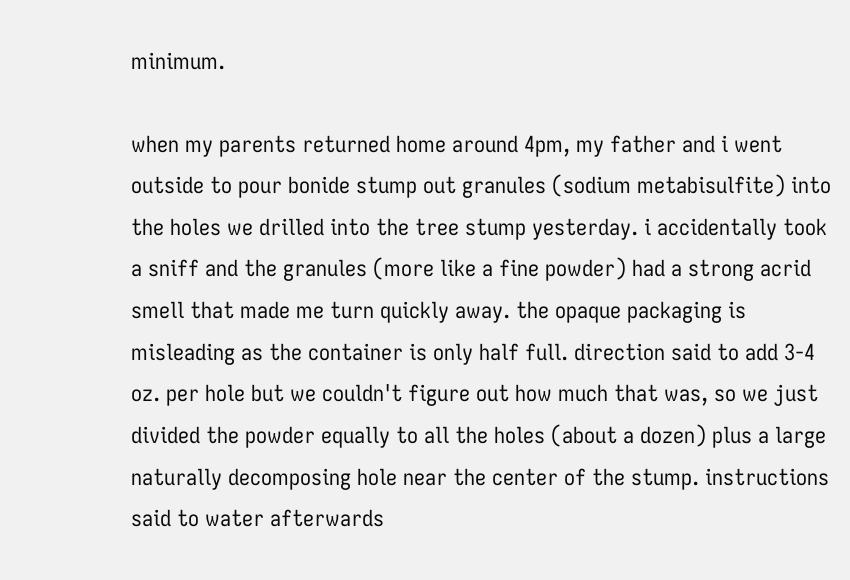minimum.

when my parents returned home around 4pm, my father and i went outside to pour bonide stump out granules (sodium metabisulfite) into the holes we drilled into the tree stump yesterday. i accidentally took a sniff and the granules (more like a fine powder) had a strong acrid smell that made me turn quickly away. the opaque packaging is misleading as the container is only half full. direction said to add 3-4 oz. per hole but we couldn't figure out how much that was, so we just divided the powder equally to all the holes (about a dozen) plus a large naturally decomposing hole near the center of the stump. instructions said to water afterwards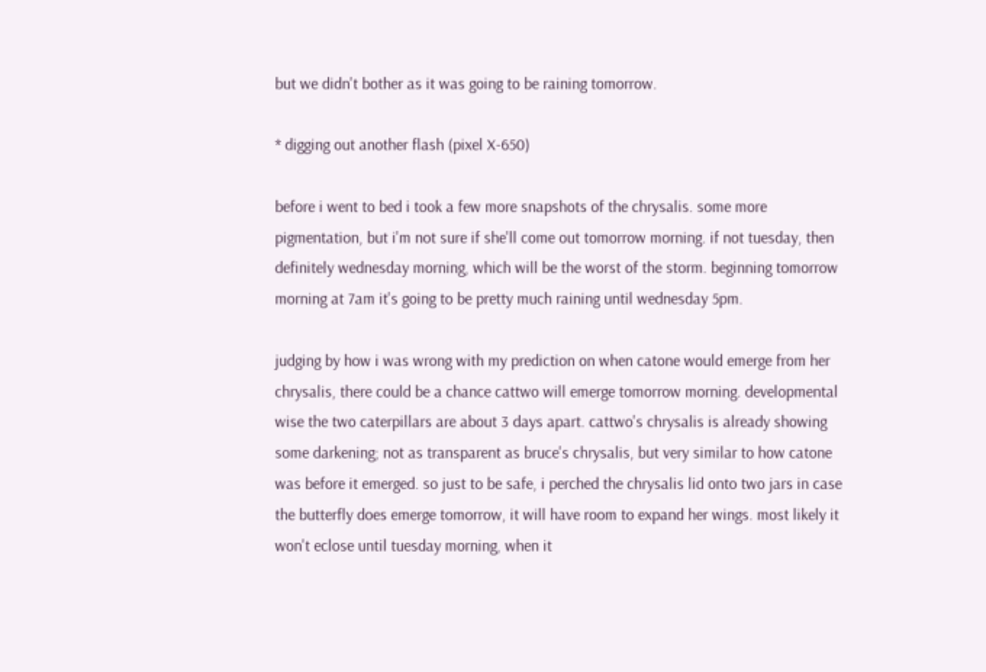but we didn't bother as it was going to be raining tomorrow.

* digging out another flash (pixel X-650)

before i went to bed i took a few more snapshots of the chrysalis. some more pigmentation, but i'm not sure if she'll come out tomorrow morning. if not tuesday, then definitely wednesday morning, which will be the worst of the storm. beginning tomorrow morning at 7am it's going to be pretty much raining until wednesday 5pm.

judging by how i was wrong with my prediction on when catone would emerge from her chrysalis, there could be a chance cattwo will emerge tomorrow morning. developmental wise the two caterpillars are about 3 days apart. cattwo's chrysalis is already showing some darkening; not as transparent as bruce's chrysalis, but very similar to how catone was before it emerged. so just to be safe, i perched the chrysalis lid onto two jars in case the butterfly does emerge tomorrow, it will have room to expand her wings. most likely it won't eclose until tuesday morning, when it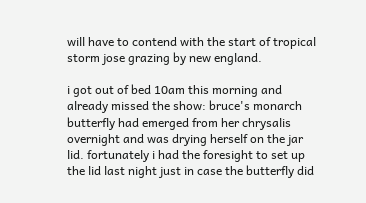will have to contend with the start of tropical storm jose grazing by new england.

i got out of bed 10am this morning and already missed the show: bruce's monarch butterfly had emerged from her chrysalis overnight and was drying herself on the jar lid. fortunately i had the foresight to set up the lid last night just in case the butterfly did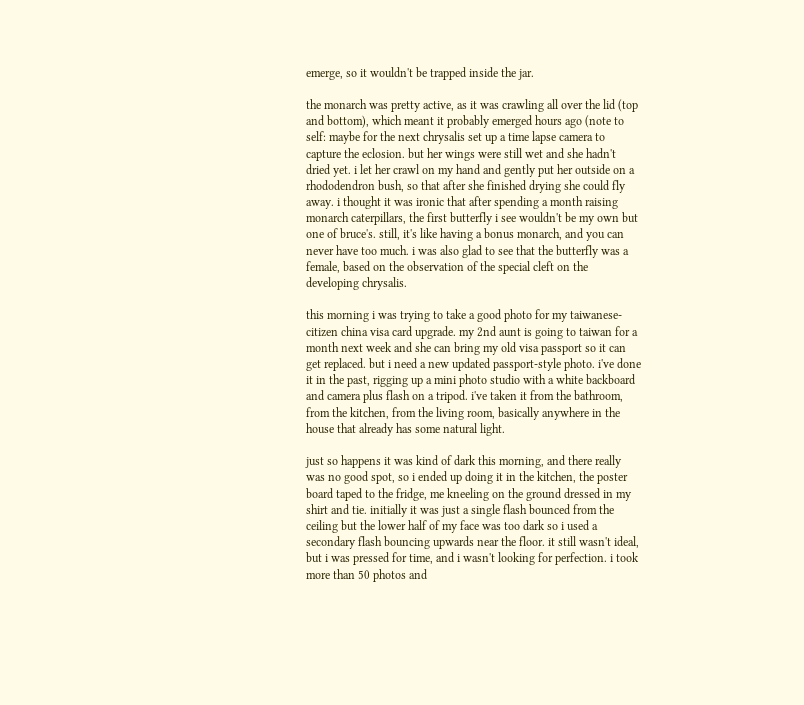emerge, so it wouldn't be trapped inside the jar.

the monarch was pretty active, as it was crawling all over the lid (top and bottom), which meant it probably emerged hours ago (note to self: maybe for the next chrysalis set up a time lapse camera to capture the eclosion. but her wings were still wet and she hadn't dried yet. i let her crawl on my hand and gently put her outside on a rhododendron bush, so that after she finished drying she could fly away. i thought it was ironic that after spending a month raising monarch caterpillars, the first butterfly i see wouldn't be my own but one of bruce's. still, it's like having a bonus monarch, and you can never have too much. i was also glad to see that the butterfly was a female, based on the observation of the special cleft on the developing chrysalis.

this morning i was trying to take a good photo for my taiwanese-citizen china visa card upgrade. my 2nd aunt is going to taiwan for a month next week and she can bring my old visa passport so it can get replaced. but i need a new updated passport-style photo. i've done it in the past, rigging up a mini photo studio with a white backboard and camera plus flash on a tripod. i've taken it from the bathroom, from the kitchen, from the living room, basically anywhere in the house that already has some natural light.

just so happens it was kind of dark this morning, and there really was no good spot, so i ended up doing it in the kitchen, the poster board taped to the fridge, me kneeling on the ground dressed in my shirt and tie. initially it was just a single flash bounced from the ceiling but the lower half of my face was too dark so i used a secondary flash bouncing upwards near the floor. it still wasn't ideal, but i was pressed for time, and i wasn't looking for perfection. i took more than 50 photos and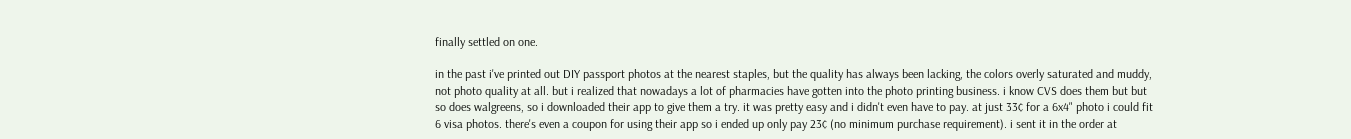finally settled on one.

in the past i've printed out DIY passport photos at the nearest staples, but the quality has always been lacking, the colors overly saturated and muddy, not photo quality at all. but i realized that nowadays a lot of pharmacies have gotten into the photo printing business. i know CVS does them but but so does walgreens, so i downloaded their app to give them a try. it was pretty easy and i didn't even have to pay. at just 33¢ for a 6x4" photo i could fit 6 visa photos. there's even a coupon for using their app so i ended up only pay 23¢ (no minimum purchase requirement). i sent it in the order at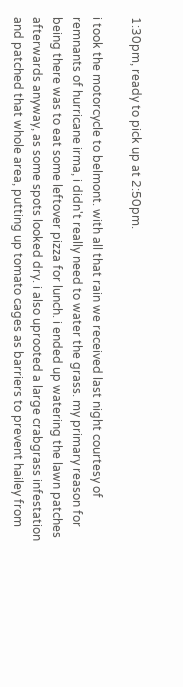1:30pm, ready to pick up at 2:50pm.

i took the motorcycle to belmont. with all that rain we received last night courtesy of remnants of hurricane irma, i didn't really need to water the grass. my primary reason for being there was to eat some leftover pizza for lunch. i ended up watering the lawn patches afterwards anyway, as some spots looked dry. i also uprooted a large crabgrass infestation and patched that whole area, putting up tomato cages as barriers to prevent hailey from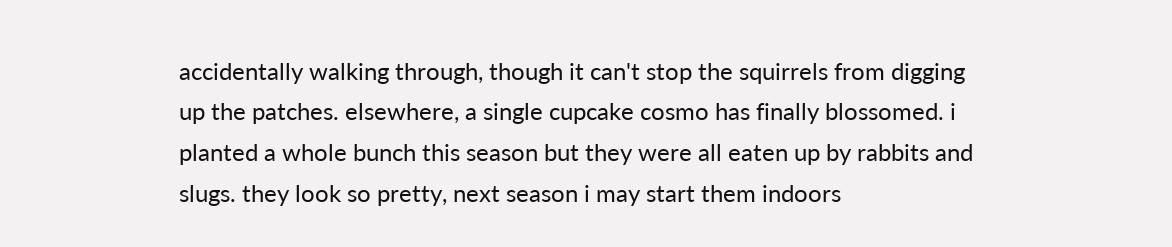accidentally walking through, though it can't stop the squirrels from digging up the patches. elsewhere, a single cupcake cosmo has finally blossomed. i planted a whole bunch this season but they were all eaten up by rabbits and slugs. they look so pretty, next season i may start them indoors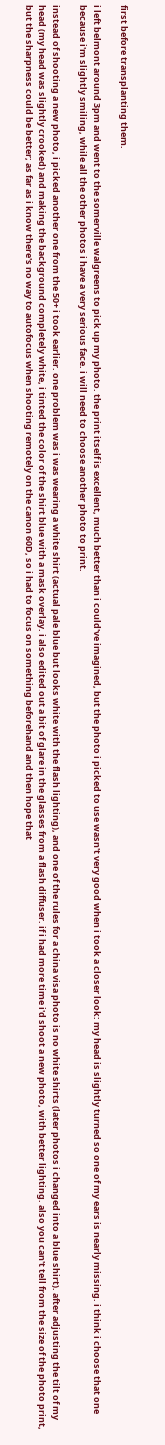first before transplanting them.

i left belmont around 3pm and went to the somerville walgreens to pick up my photo. the print itself is excellent, much better than i could've imagined, but the photo i picked to use wasn't very good when i took a closer look: my head is slightly turned so one of my ears is nearly missing. i think i choose that one because i'm slightly smiling, while all the other photos i have a very serious face. i will need to choose another photo to print.

instead of shooting a new photo, i picked another one from the 50+ i took earlier. one problem was i was wearing a white shirt (actual pale blue but looks white with the flash lighting), and one of the rules for a china visa photo is no white shirts (later photos i changed into a blue shirt). after adjusting the tilt of my head (my head was slightly crooked) and making the background completely white, i tinted the color of the shirt blue with a mask overlay. i also edited out a bit of glare in the glasses from a flash diffuser. if i had more time i'd shoot a new photo, with better lighting. also you can't tell from the size of the photo print, but the sharpness could be better; as far as i know there's no way to autofocus when shooting remotely on the canon 60D, so i had to focus on something beforehand and then hope that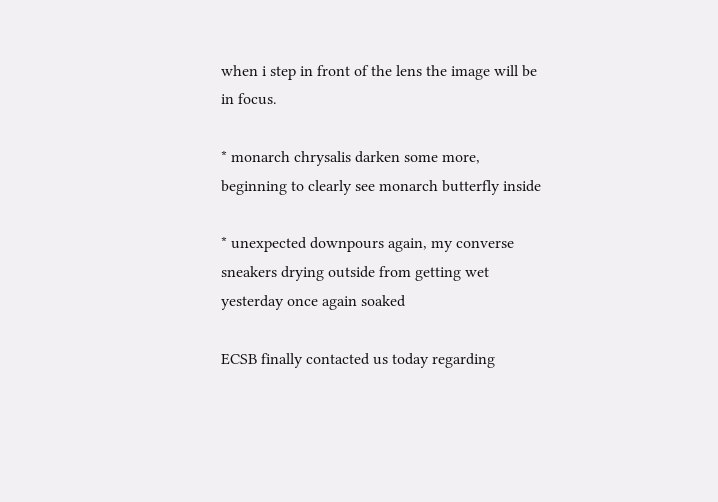when i step in front of the lens the image will be in focus.

* monarch chrysalis darken some more, beginning to clearly see monarch butterfly inside

* unexpected downpours again, my converse sneakers drying outside from getting wet yesterday once again soaked

ECSB finally contacted us today regarding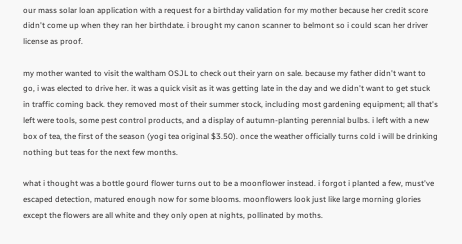our mass solar loan application with a request for a birthday validation for my mother because her credit score didn't come up when they ran her birthdate. i brought my canon scanner to belmont so i could scan her driver license as proof.

my mother wanted to visit the waltham OSJL to check out their yarn on sale. because my father didn't want to go, i was elected to drive her. it was a quick visit as it was getting late in the day and we didn't want to get stuck in traffic coming back. they removed most of their summer stock, including most gardening equipment; all that's left were tools, some pest control products, and a display of autumn-planting perennial bulbs. i left with a new box of tea, the first of the season (yogi tea original $3.50). once the weather officially turns cold i will be drinking nothing but teas for the next few months.

what i thought was a bottle gourd flower turns out to be a moonflower instead. i forgot i planted a few, must've escaped detection, matured enough now for some blooms. moonflowers look just like large morning glories except the flowers are all white and they only open at nights, pollinated by moths.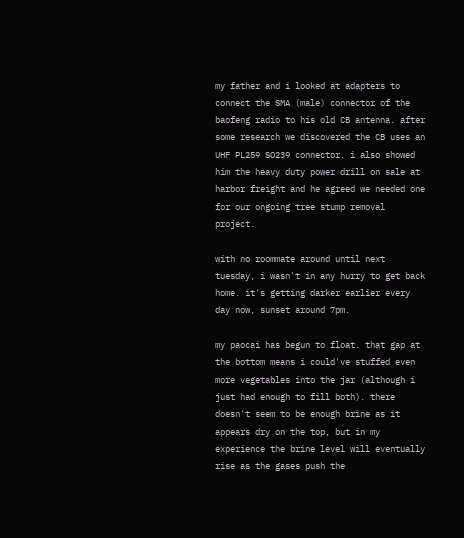my father and i looked at adapters to connect the SMA (male) connector of the baofeng radio to his old CB antenna. after some research we discovered the CB uses an UHF PL259 SO239 connector. i also showed him the heavy duty power drill on sale at harbor freight and he agreed we needed one for our ongoing tree stump removal project.

with no roommate around until next tuesday, i wasn't in any hurry to get back home. it's getting darker earlier every day now, sunset around 7pm.

my paocai has begun to float. that gap at the bottom means i could've stuffed even more vegetables into the jar (although i just had enough to fill both). there doesn't seem to be enough brine as it appears dry on the top, but in my experience the brine level will eventually rise as the gases push the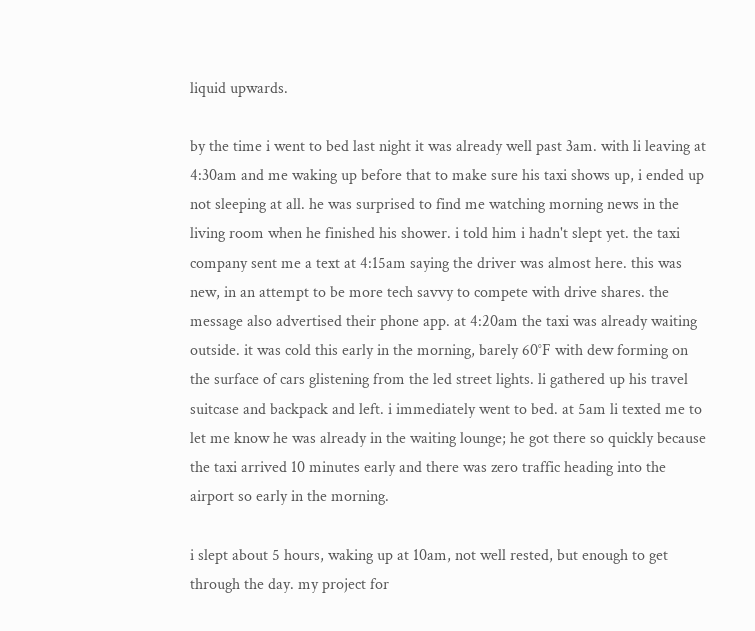liquid upwards.

by the time i went to bed last night it was already well past 3am. with li leaving at 4:30am and me waking up before that to make sure his taxi shows up, i ended up not sleeping at all. he was surprised to find me watching morning news in the living room when he finished his shower. i told him i hadn't slept yet. the taxi company sent me a text at 4:15am saying the driver was almost here. this was new, in an attempt to be more tech savvy to compete with drive shares. the message also advertised their phone app. at 4:20am the taxi was already waiting outside. it was cold this early in the morning, barely 60°F with dew forming on the surface of cars glistening from the led street lights. li gathered up his travel suitcase and backpack and left. i immediately went to bed. at 5am li texted me to let me know he was already in the waiting lounge; he got there so quickly because the taxi arrived 10 minutes early and there was zero traffic heading into the airport so early in the morning.

i slept about 5 hours, waking up at 10am, not well rested, but enough to get through the day. my project for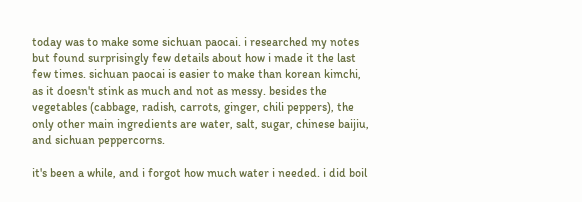today was to make some sichuan paocai. i researched my notes but found surprisingly few details about how i made it the last few times. sichuan paocai is easier to make than korean kimchi, as it doesn't stink as much and not as messy. besides the vegetables (cabbage, radish, carrots, ginger, chili peppers), the only other main ingredients are water, salt, sugar, chinese baijiu, and sichuan peppercorns.

it's been a while, and i forgot how much water i needed. i did boil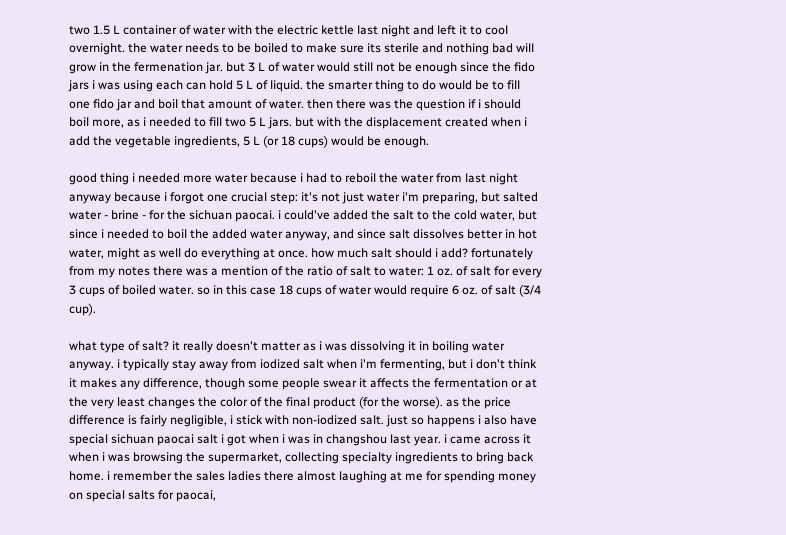two 1.5 L container of water with the electric kettle last night and left it to cool overnight. the water needs to be boiled to make sure its sterile and nothing bad will grow in the fermenation jar. but 3 L of water would still not be enough since the fido jars i was using each can hold 5 L of liquid. the smarter thing to do would be to fill one fido jar and boil that amount of water. then there was the question if i should boil more, as i needed to fill two 5 L jars. but with the displacement created when i add the vegetable ingredients, 5 L (or 18 cups) would be enough.

good thing i needed more water because i had to reboil the water from last night anyway because i forgot one crucial step: it's not just water i'm preparing, but salted water - brine - for the sichuan paocai. i could've added the salt to the cold water, but since i needed to boil the added water anyway, and since salt dissolves better in hot water, might as well do everything at once. how much salt should i add? fortunately from my notes there was a mention of the ratio of salt to water: 1 oz. of salt for every 3 cups of boiled water. so in this case 18 cups of water would require 6 oz. of salt (3/4 cup).

what type of salt? it really doesn't matter as i was dissolving it in boiling water anyway. i typically stay away from iodized salt when i'm fermenting, but i don't think it makes any difference, though some people swear it affects the fermentation or at the very least changes the color of the final product (for the worse). as the price difference is fairly negligible, i stick with non-iodized salt. just so happens i also have special sichuan paocai salt i got when i was in changshou last year. i came across it when i was browsing the supermarket, collecting specialty ingredients to bring back home. i remember the sales ladies there almost laughing at me for spending money on special salts for paocai,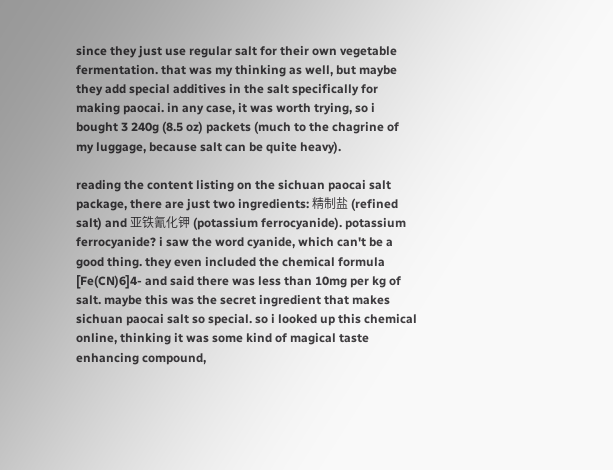since they just use regular salt for their own vegetable fermentation. that was my thinking as well, but maybe they add special additives in the salt specifically for making paocai. in any case, it was worth trying, so i bought 3 240g (8.5 oz) packets (much to the chagrine of my luggage, because salt can be quite heavy).

reading the content listing on the sichuan paocai salt package, there are just two ingredients: 精制盐 (refined salt) and 亚铁氰化钾 (potassium ferrocyanide). potassium ferrocyanide? i saw the word cyanide, which can't be a good thing. they even included the chemical formula [Fe(CN)6]4- and said there was less than 10mg per kg of salt. maybe this was the secret ingredient that makes sichuan paocai salt so special. so i looked up this chemical online, thinking it was some kind of magical taste enhancing compound,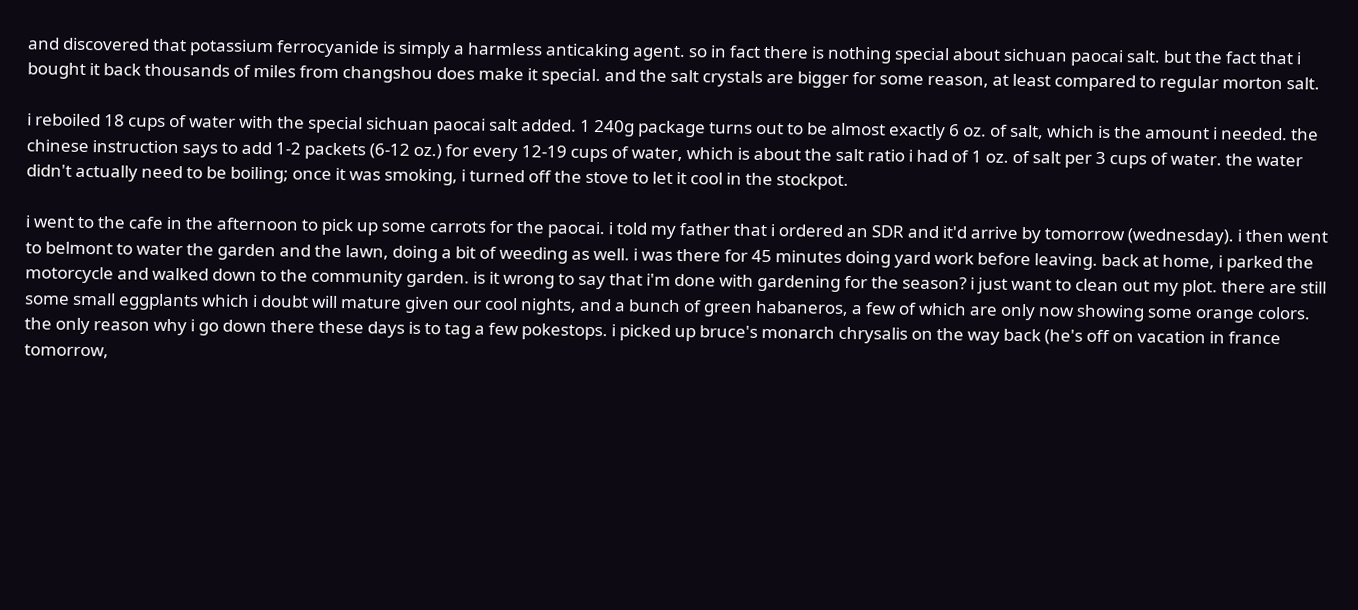and discovered that potassium ferrocyanide is simply a harmless anticaking agent. so in fact there is nothing special about sichuan paocai salt. but the fact that i bought it back thousands of miles from changshou does make it special. and the salt crystals are bigger for some reason, at least compared to regular morton salt.

i reboiled 18 cups of water with the special sichuan paocai salt added. 1 240g package turns out to be almost exactly 6 oz. of salt, which is the amount i needed. the chinese instruction says to add 1-2 packets (6-12 oz.) for every 12-19 cups of water, which is about the salt ratio i had of 1 oz. of salt per 3 cups of water. the water didn't actually need to be boiling; once it was smoking, i turned off the stove to let it cool in the stockpot.

i went to the cafe in the afternoon to pick up some carrots for the paocai. i told my father that i ordered an SDR and it'd arrive by tomorrow (wednesday). i then went to belmont to water the garden and the lawn, doing a bit of weeding as well. i was there for 45 minutes doing yard work before leaving. back at home, i parked the motorcycle and walked down to the community garden. is it wrong to say that i'm done with gardening for the season? i just want to clean out my plot. there are still some small eggplants which i doubt will mature given our cool nights, and a bunch of green habaneros, a few of which are only now showing some orange colors. the only reason why i go down there these days is to tag a few pokestops. i picked up bruce's monarch chrysalis on the way back (he's off on vacation in france tomorrow,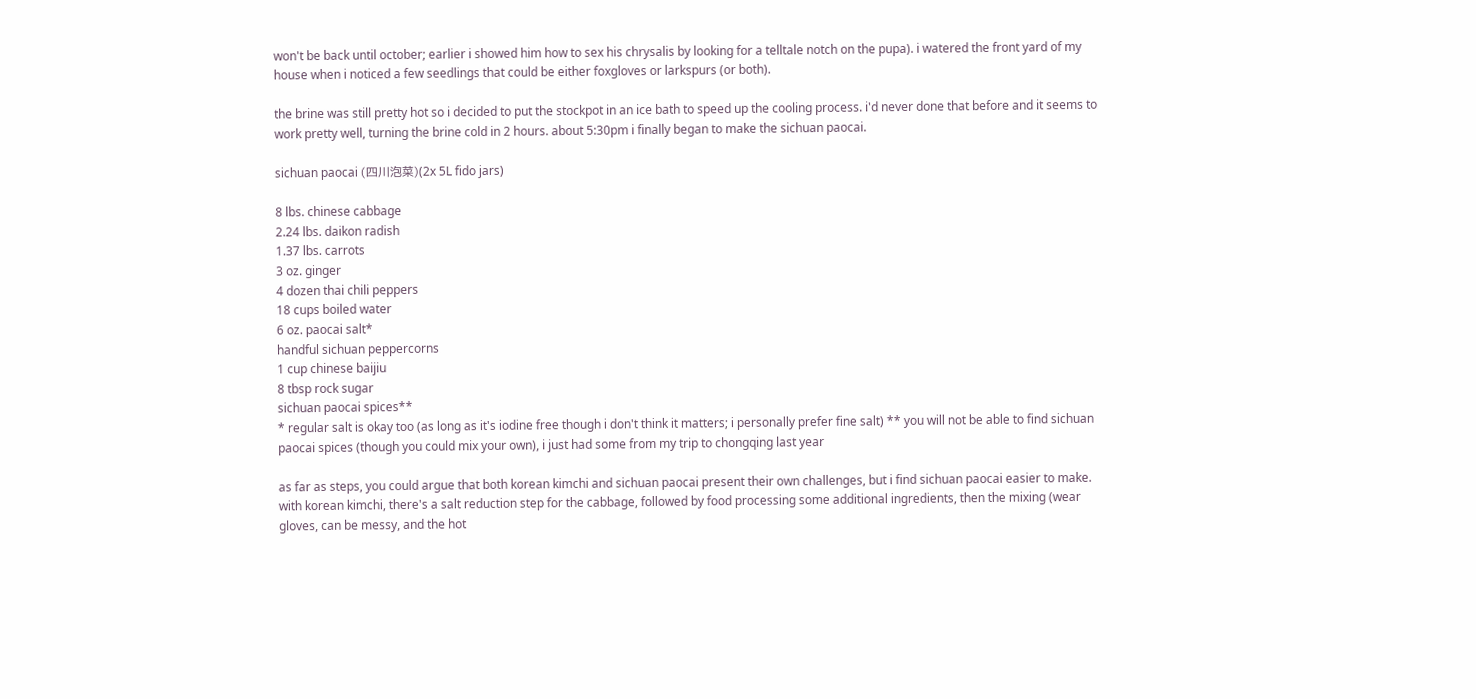won't be back until october; earlier i showed him how to sex his chrysalis by looking for a telltale notch on the pupa). i watered the front yard of my house when i noticed a few seedlings that could be either foxgloves or larkspurs (or both).

the brine was still pretty hot so i decided to put the stockpot in an ice bath to speed up the cooling process. i'd never done that before and it seems to work pretty well, turning the brine cold in 2 hours. about 5:30pm i finally began to make the sichuan paocai.

sichuan paocai (四川泡菜)(2x 5L fido jars)

8 lbs. chinese cabbage
2.24 lbs. daikon radish
1.37 lbs. carrots
3 oz. ginger
4 dozen thai chili peppers
18 cups boiled water
6 oz. paocai salt*
handful sichuan peppercorns
1 cup chinese baijiu
8 tbsp rock sugar
sichuan paocai spices**
* regular salt is okay too (as long as it's iodine free though i don't think it matters; i personally prefer fine salt) ** you will not be able to find sichuan paocai spices (though you could mix your own), i just had some from my trip to chongqing last year

as far as steps, you could argue that both korean kimchi and sichuan paocai present their own challenges, but i find sichuan paocai easier to make. with korean kimchi, there's a salt reduction step for the cabbage, followed by food processing some additional ingredients, then the mixing (wear gloves, can be messy, and the hot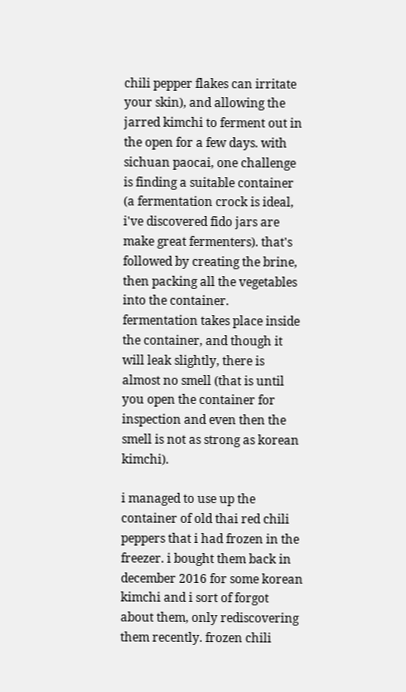chili pepper flakes can irritate your skin), and allowing the jarred kimchi to ferment out in the open for a few days. with sichuan paocai, one challenge is finding a suitable container (a fermentation crock is ideal, i've discovered fido jars are make great fermenters). that's followed by creating the brine, then packing all the vegetables into the container. fermentation takes place inside the container, and though it will leak slightly, there is almost no smell (that is until you open the container for inspection and even then the smell is not as strong as korean kimchi).

i managed to use up the container of old thai red chili peppers that i had frozen in the freezer. i bought them back in december 2016 for some korean kimchi and i sort of forgot about them, only rediscovering them recently. frozen chili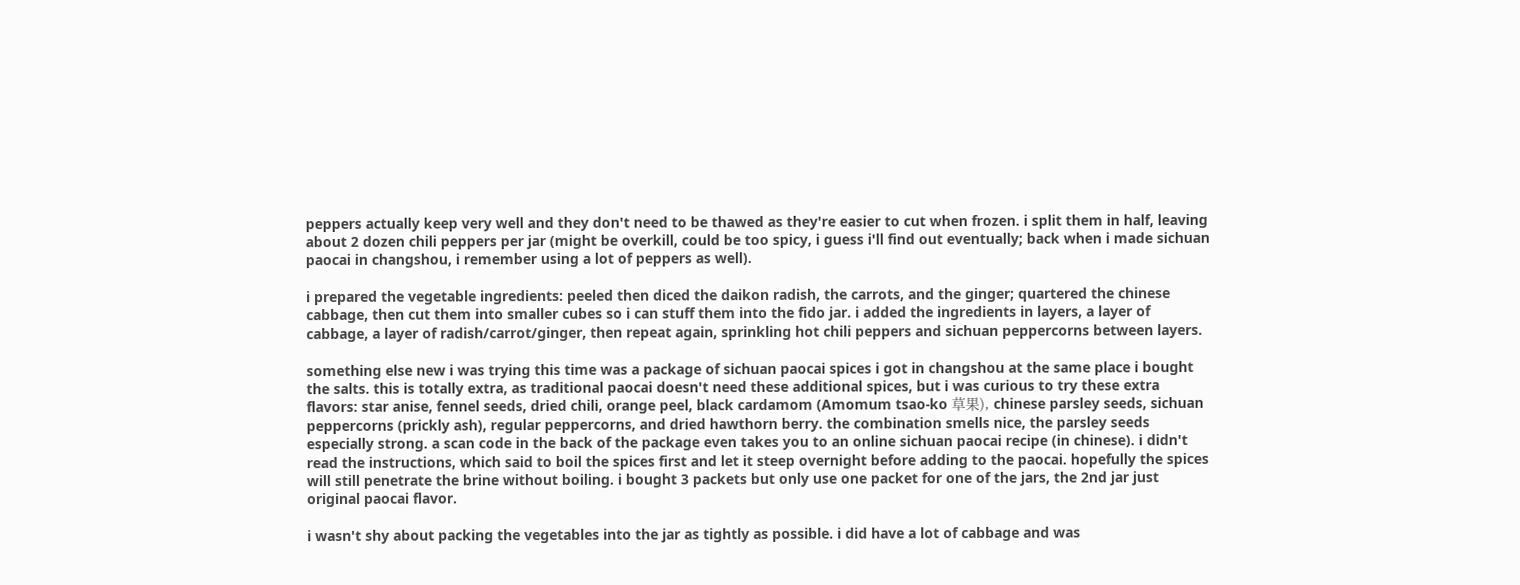peppers actually keep very well and they don't need to be thawed as they're easier to cut when frozen. i split them in half, leaving about 2 dozen chili peppers per jar (might be overkill, could be too spicy, i guess i'll find out eventually; back when i made sichuan paocai in changshou, i remember using a lot of peppers as well).

i prepared the vegetable ingredients: peeled then diced the daikon radish, the carrots, and the ginger; quartered the chinese cabbage, then cut them into smaller cubes so i can stuff them into the fido jar. i added the ingredients in layers, a layer of cabbage, a layer of radish/carrot/ginger, then repeat again, sprinkling hot chili peppers and sichuan peppercorns between layers.

something else new i was trying this time was a package of sichuan paocai spices i got in changshou at the same place i bought the salts. this is totally extra, as traditional paocai doesn't need these additional spices, but i was curious to try these extra flavors: star anise, fennel seeds, dried chili, orange peel, black cardamom (Amomum tsao-ko 草果), chinese parsley seeds, sichuan peppercorns (prickly ash), regular peppercorns, and dried hawthorn berry. the combination smells nice, the parsley seeds especially strong. a scan code in the back of the package even takes you to an online sichuan paocai recipe (in chinese). i didn't read the instructions, which said to boil the spices first and let it steep overnight before adding to the paocai. hopefully the spices will still penetrate the brine without boiling. i bought 3 packets but only use one packet for one of the jars, the 2nd jar just original paocai flavor.

i wasn't shy about packing the vegetables into the jar as tightly as possible. i did have a lot of cabbage and was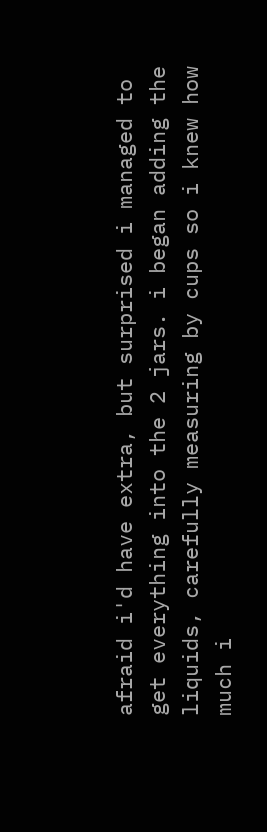afraid i'd have extra, but surprised i managed to get everything into the 2 jars. i began adding the liquids, carefully measuring by cups so i knew how much i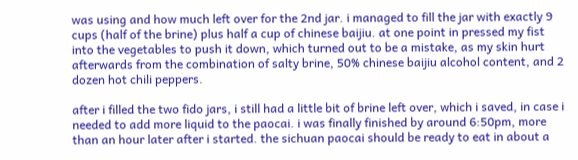was using and how much left over for the 2nd jar. i managed to fill the jar with exactly 9 cups (half of the brine) plus half a cup of chinese baijiu. at one point in pressed my fist into the vegetables to push it down, which turned out to be a mistake, as my skin hurt afterwards from the combination of salty brine, 50% chinese baijiu alcohol content, and 2 dozen hot chili peppers.

after i filled the two fido jars, i still had a little bit of brine left over, which i saved, in case i needed to add more liquid to the paocai. i was finally finished by around 6:50pm, more than an hour later after i started. the sichuan paocai should be ready to eat in about a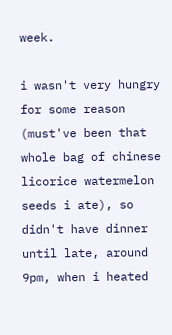week.

i wasn't very hungry for some reason (must've been that whole bag of chinese licorice watermelon seeds i ate), so didn't have dinner until late, around 9pm, when i heated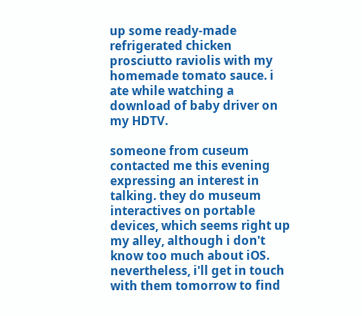up some ready-made refrigerated chicken prosciutto raviolis with my homemade tomato sauce. i ate while watching a download of baby driver on my HDTV.

someone from cuseum contacted me this evening expressing an interest in talking. they do museum interactives on portable devices, which seems right up my alley, although i don't know too much about iOS. nevertheless, i'll get in touch with them tomorrow to find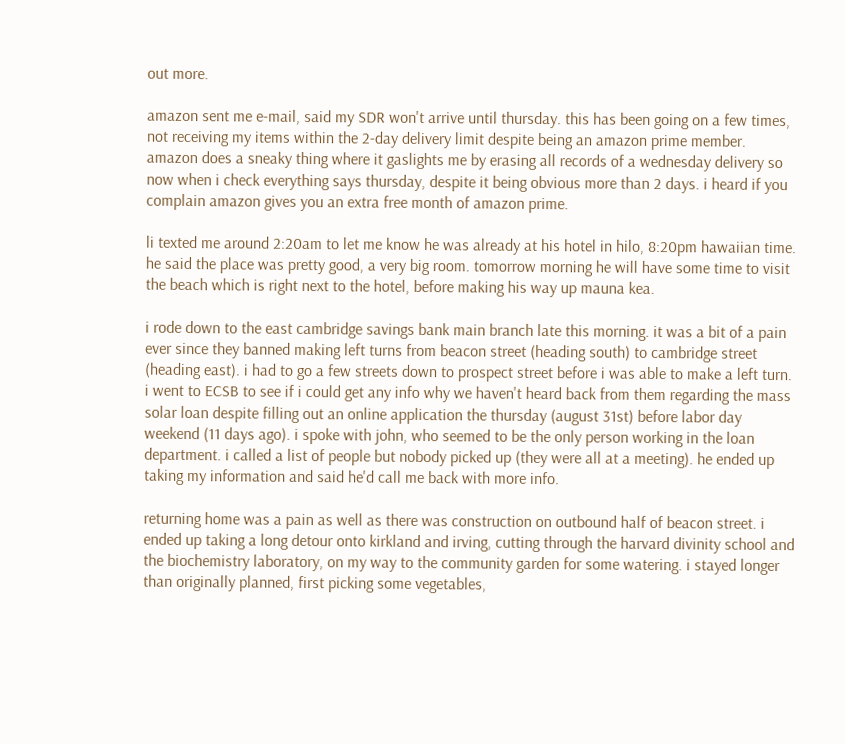out more.

amazon sent me e-mail, said my SDR won't arrive until thursday. this has been going on a few times, not receiving my items within the 2-day delivery limit despite being an amazon prime member. amazon does a sneaky thing where it gaslights me by erasing all records of a wednesday delivery so now when i check everything says thursday, despite it being obvious more than 2 days. i heard if you complain amazon gives you an extra free month of amazon prime.

li texted me around 2:20am to let me know he was already at his hotel in hilo, 8:20pm hawaiian time. he said the place was pretty good, a very big room. tomorrow morning he will have some time to visit the beach which is right next to the hotel, before making his way up mauna kea.

i rode down to the east cambridge savings bank main branch late this morning. it was a bit of a pain ever since they banned making left turns from beacon street (heading south) to cambridge street (heading east). i had to go a few streets down to prospect street before i was able to make a left turn. i went to ECSB to see if i could get any info why we haven't heard back from them regarding the mass solar loan despite filling out an online application the thursday (august 31st) before labor day weekend (11 days ago). i spoke with john, who seemed to be the only person working in the loan department. i called a list of people but nobody picked up (they were all at a meeting). he ended up taking my information and said he'd call me back with more info.

returning home was a pain as well as there was construction on outbound half of beacon street. i ended up taking a long detour onto kirkland and irving, cutting through the harvard divinity school and the biochemistry laboratory, on my way to the community garden for some watering. i stayed longer than originally planned, first picking some vegetables,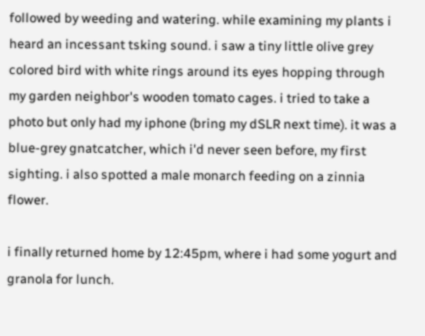followed by weeding and watering. while examining my plants i heard an incessant tsking sound. i saw a tiny little olive grey colored bird with white rings around its eyes hopping through my garden neighbor's wooden tomato cages. i tried to take a photo but only had my iphone (bring my dSLR next time). it was a blue-grey gnatcatcher, which i'd never seen before, my first sighting. i also spotted a male monarch feeding on a zinnia flower.

i finally returned home by 12:45pm, where i had some yogurt and granola for lunch.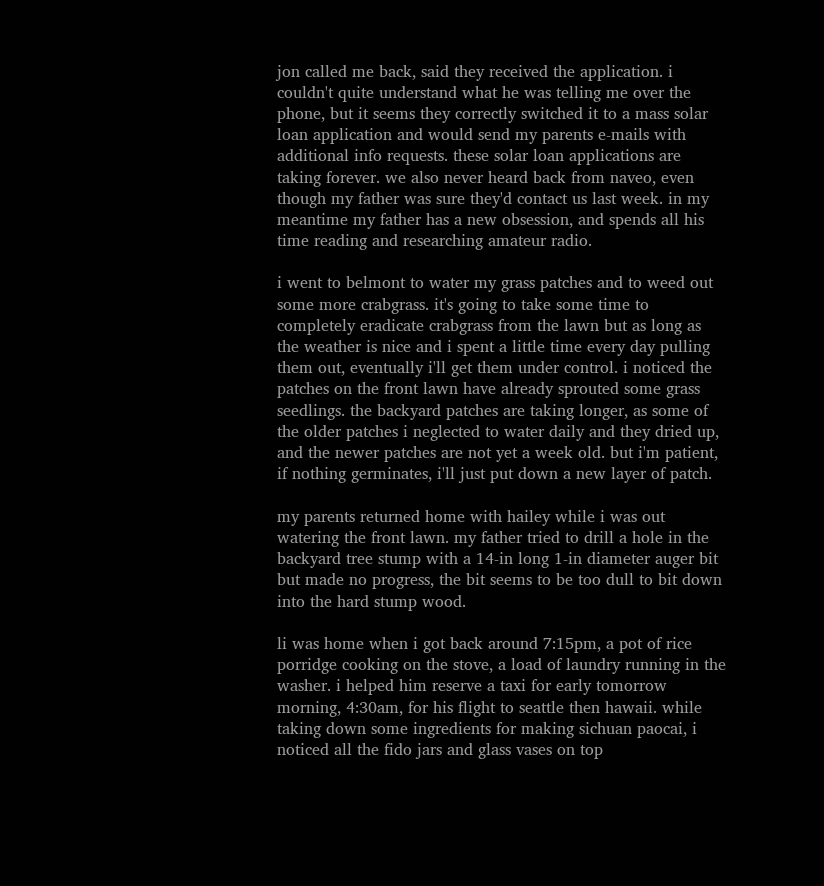jon called me back, said they received the application. i couldn't quite understand what he was telling me over the phone, but it seems they correctly switched it to a mass solar loan application and would send my parents e-mails with additional info requests. these solar loan applications are taking forever. we also never heard back from naveo, even though my father was sure they'd contact us last week. in my meantime my father has a new obsession, and spends all his time reading and researching amateur radio.

i went to belmont to water my grass patches and to weed out some more crabgrass. it's going to take some time to completely eradicate crabgrass from the lawn but as long as the weather is nice and i spent a little time every day pulling them out, eventually i'll get them under control. i noticed the patches on the front lawn have already sprouted some grass seedlings. the backyard patches are taking longer, as some of the older patches i neglected to water daily and they dried up, and the newer patches are not yet a week old. but i'm patient, if nothing germinates, i'll just put down a new layer of patch.

my parents returned home with hailey while i was out watering the front lawn. my father tried to drill a hole in the backyard tree stump with a 14-in long 1-in diameter auger bit but made no progress, the bit seems to be too dull to bit down into the hard stump wood.

li was home when i got back around 7:15pm, a pot of rice porridge cooking on the stove, a load of laundry running in the washer. i helped him reserve a taxi for early tomorrow morning, 4:30am, for his flight to seattle then hawaii. while taking down some ingredients for making sichuan paocai, i noticed all the fido jars and glass vases on top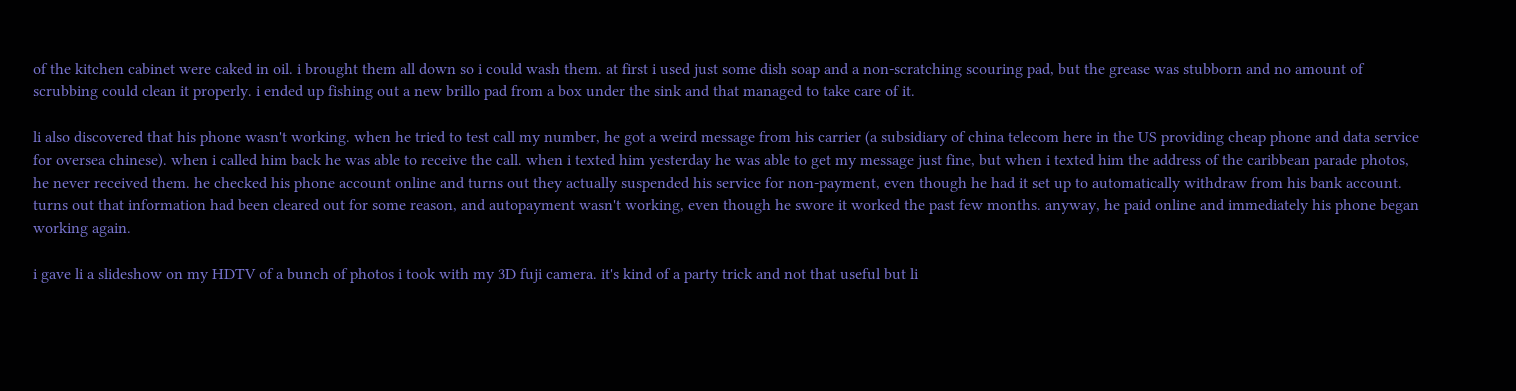of the kitchen cabinet were caked in oil. i brought them all down so i could wash them. at first i used just some dish soap and a non-scratching scouring pad, but the grease was stubborn and no amount of scrubbing could clean it properly. i ended up fishing out a new brillo pad from a box under the sink and that managed to take care of it.

li also discovered that his phone wasn't working. when he tried to test call my number, he got a weird message from his carrier (a subsidiary of china telecom here in the US providing cheap phone and data service for oversea chinese). when i called him back he was able to receive the call. when i texted him yesterday he was able to get my message just fine, but when i texted him the address of the caribbean parade photos, he never received them. he checked his phone account online and turns out they actually suspended his service for non-payment, even though he had it set up to automatically withdraw from his bank account. turns out that information had been cleared out for some reason, and autopayment wasn't working, even though he swore it worked the past few months. anyway, he paid online and immediately his phone began working again.

i gave li a slideshow on my HDTV of a bunch of photos i took with my 3D fuji camera. it's kind of a party trick and not that useful but li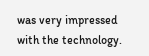was very impressed with the technology.